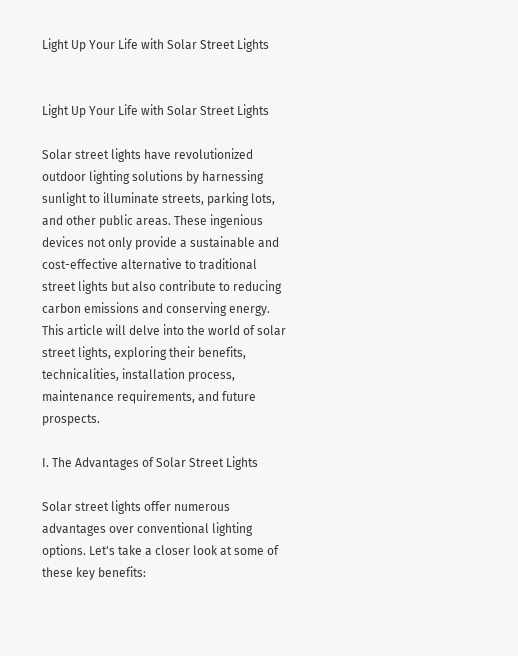Light Up Your Life with Solar Street Lights


Light Up Your Life with Solar Street Lights

Solar street lights have revolutionized outdoor lighting solutions by harnessing sunlight to illuminate streets, parking lots, and other public areas. These ingenious devices not only provide a sustainable and cost-effective alternative to traditional street lights but also contribute to reducing carbon emissions and conserving energy. This article will delve into the world of solar street lights, exploring their benefits, technicalities, installation process, maintenance requirements, and future prospects.

I. The Advantages of Solar Street Lights

Solar street lights offer numerous advantages over conventional lighting options. Let's take a closer look at some of these key benefits: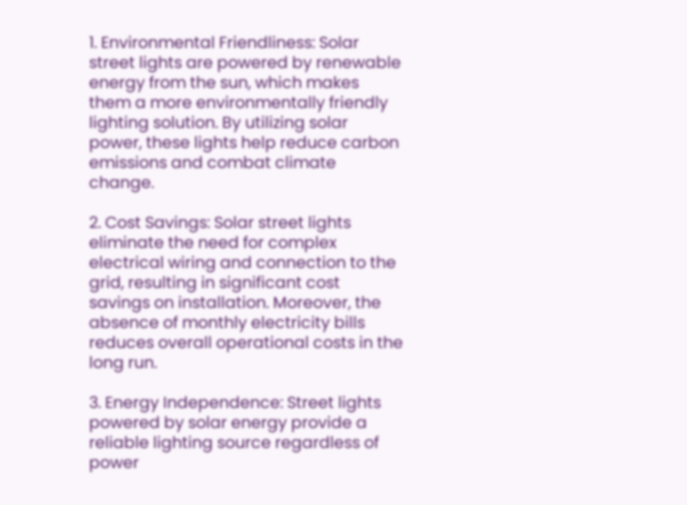1. Environmental Friendliness: Solar street lights are powered by renewable energy from the sun, which makes them a more environmentally friendly lighting solution. By utilizing solar power, these lights help reduce carbon emissions and combat climate change.

2. Cost Savings: Solar street lights eliminate the need for complex electrical wiring and connection to the grid, resulting in significant cost savings on installation. Moreover, the absence of monthly electricity bills reduces overall operational costs in the long run.

3. Energy Independence: Street lights powered by solar energy provide a reliable lighting source regardless of power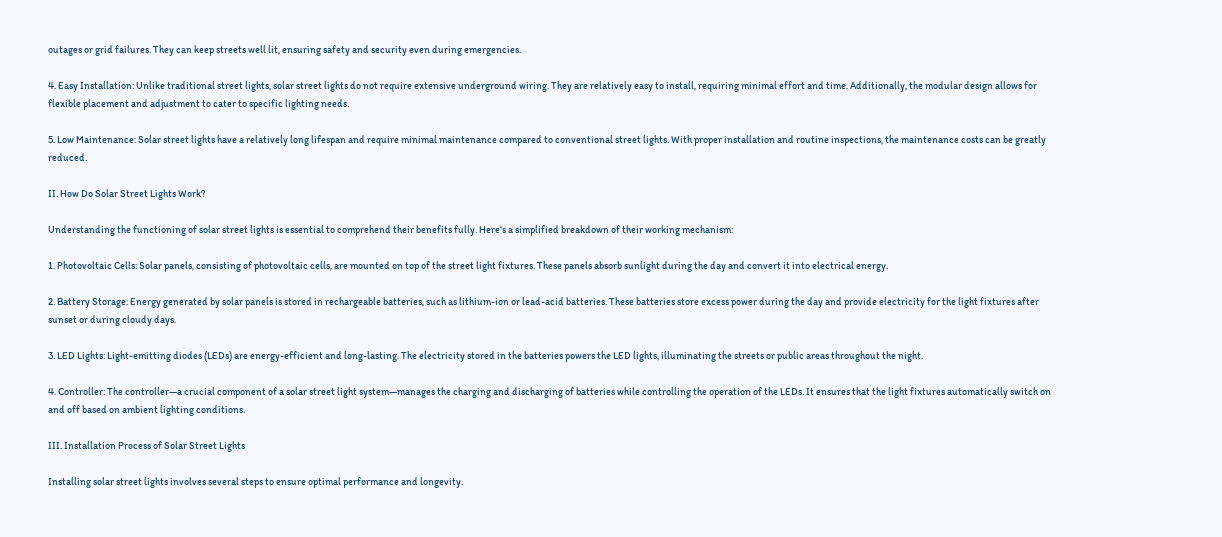outages or grid failures. They can keep streets well lit, ensuring safety and security even during emergencies.

4. Easy Installation: Unlike traditional street lights, solar street lights do not require extensive underground wiring. They are relatively easy to install, requiring minimal effort and time. Additionally, the modular design allows for flexible placement and adjustment to cater to specific lighting needs.

5. Low Maintenance: Solar street lights have a relatively long lifespan and require minimal maintenance compared to conventional street lights. With proper installation and routine inspections, the maintenance costs can be greatly reduced.

II. How Do Solar Street Lights Work?

Understanding the functioning of solar street lights is essential to comprehend their benefits fully. Here's a simplified breakdown of their working mechanism:

1. Photovoltaic Cells: Solar panels, consisting of photovoltaic cells, are mounted on top of the street light fixtures. These panels absorb sunlight during the day and convert it into electrical energy.

2. Battery Storage: Energy generated by solar panels is stored in rechargeable batteries, such as lithium-ion or lead-acid batteries. These batteries store excess power during the day and provide electricity for the light fixtures after sunset or during cloudy days.

3. LED Lights: Light-emitting diodes (LEDs) are energy-efficient and long-lasting. The electricity stored in the batteries powers the LED lights, illuminating the streets or public areas throughout the night.

4. Controller: The controller—a crucial component of a solar street light system—manages the charging and discharging of batteries while controlling the operation of the LEDs. It ensures that the light fixtures automatically switch on and off based on ambient lighting conditions.

III. Installation Process of Solar Street Lights

Installing solar street lights involves several steps to ensure optimal performance and longevity.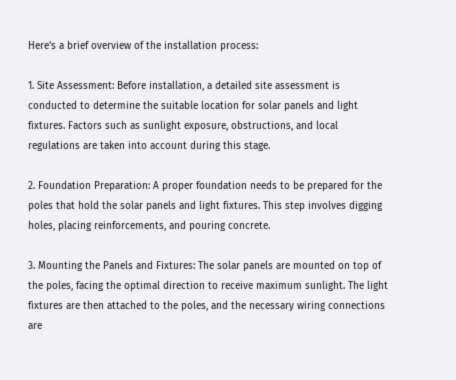Here's a brief overview of the installation process:

1. Site Assessment: Before installation, a detailed site assessment is conducted to determine the suitable location for solar panels and light fixtures. Factors such as sunlight exposure, obstructions, and local regulations are taken into account during this stage.

2. Foundation Preparation: A proper foundation needs to be prepared for the poles that hold the solar panels and light fixtures. This step involves digging holes, placing reinforcements, and pouring concrete.

3. Mounting the Panels and Fixtures: The solar panels are mounted on top of the poles, facing the optimal direction to receive maximum sunlight. The light fixtures are then attached to the poles, and the necessary wiring connections are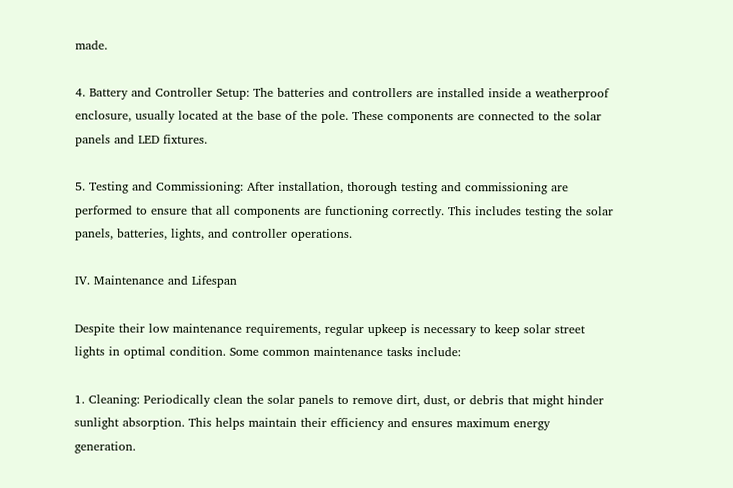made.

4. Battery and Controller Setup: The batteries and controllers are installed inside a weatherproof enclosure, usually located at the base of the pole. These components are connected to the solar panels and LED fixtures.

5. Testing and Commissioning: After installation, thorough testing and commissioning are performed to ensure that all components are functioning correctly. This includes testing the solar panels, batteries, lights, and controller operations.

IV. Maintenance and Lifespan

Despite their low maintenance requirements, regular upkeep is necessary to keep solar street lights in optimal condition. Some common maintenance tasks include:

1. Cleaning: Periodically clean the solar panels to remove dirt, dust, or debris that might hinder sunlight absorption. This helps maintain their efficiency and ensures maximum energy generation.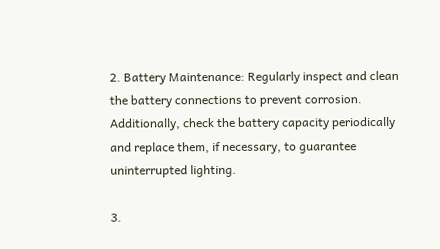2. Battery Maintenance: Regularly inspect and clean the battery connections to prevent corrosion. Additionally, check the battery capacity periodically and replace them, if necessary, to guarantee uninterrupted lighting.

3.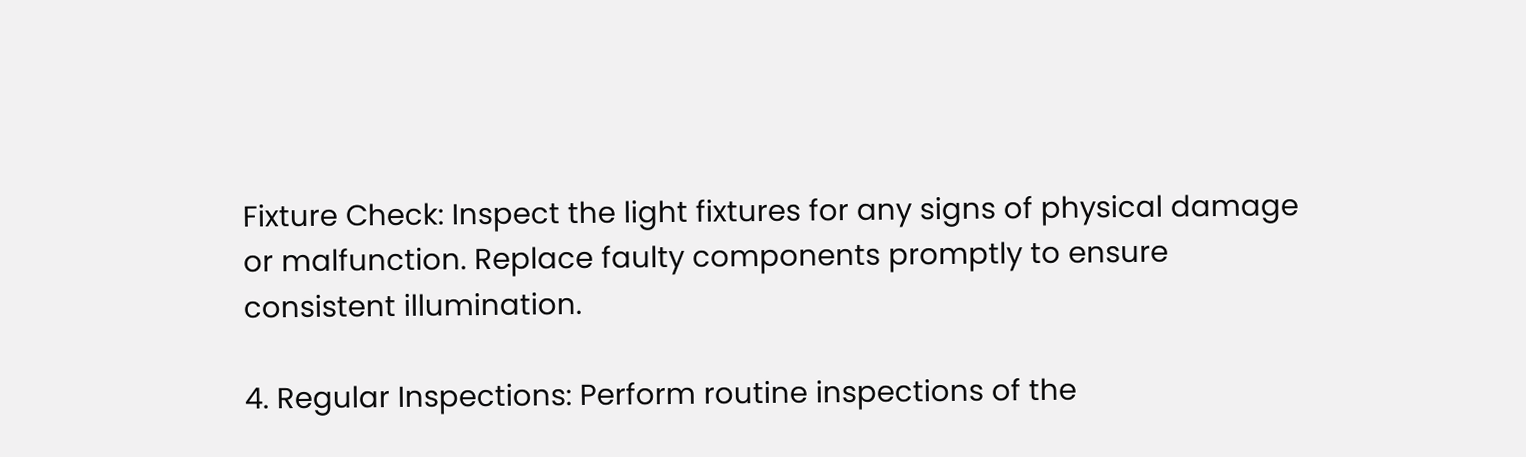Fixture Check: Inspect the light fixtures for any signs of physical damage or malfunction. Replace faulty components promptly to ensure consistent illumination.

4. Regular Inspections: Perform routine inspections of the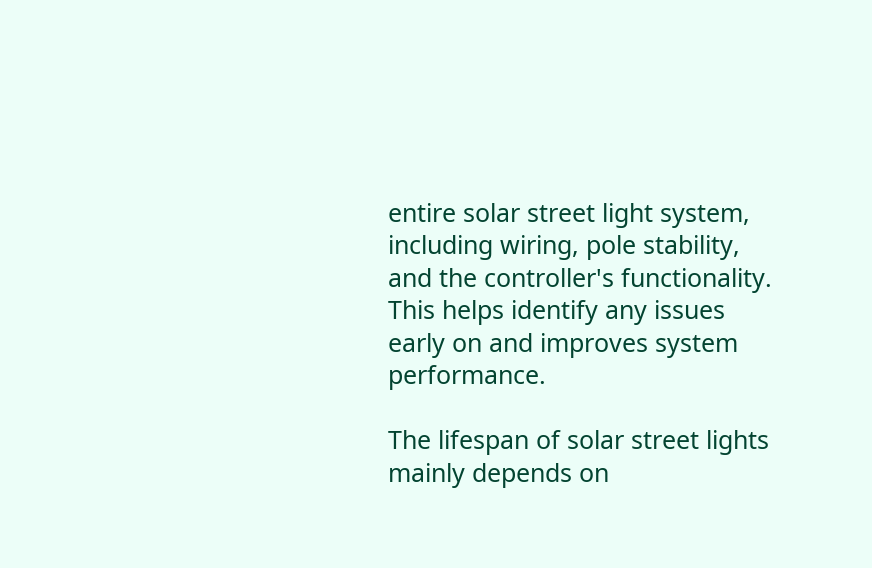entire solar street light system, including wiring, pole stability, and the controller's functionality. This helps identify any issues early on and improves system performance.

The lifespan of solar street lights mainly depends on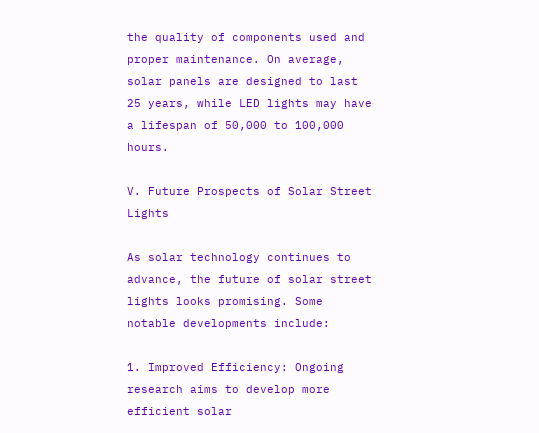the quality of components used and proper maintenance. On average, solar panels are designed to last 25 years, while LED lights may have a lifespan of 50,000 to 100,000 hours.

V. Future Prospects of Solar Street Lights

As solar technology continues to advance, the future of solar street lights looks promising. Some notable developments include:

1. Improved Efficiency: Ongoing research aims to develop more efficient solar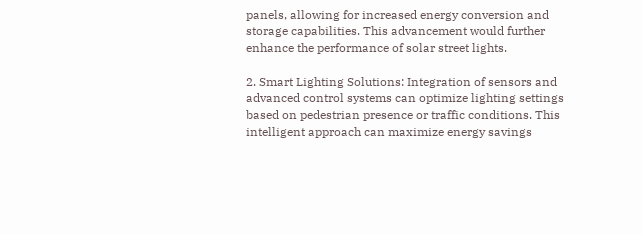panels, allowing for increased energy conversion and storage capabilities. This advancement would further enhance the performance of solar street lights.

2. Smart Lighting Solutions: Integration of sensors and advanced control systems can optimize lighting settings based on pedestrian presence or traffic conditions. This intelligent approach can maximize energy savings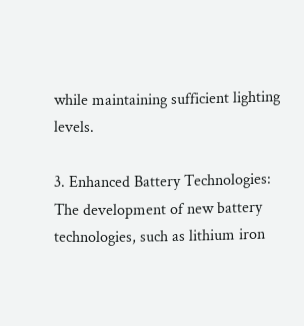while maintaining sufficient lighting levels.

3. Enhanced Battery Technologies: The development of new battery technologies, such as lithium iron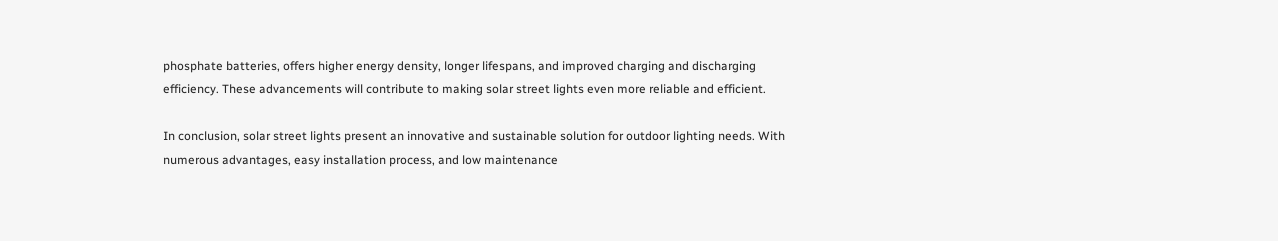phosphate batteries, offers higher energy density, longer lifespans, and improved charging and discharging efficiency. These advancements will contribute to making solar street lights even more reliable and efficient.

In conclusion, solar street lights present an innovative and sustainable solution for outdoor lighting needs. With numerous advantages, easy installation process, and low maintenance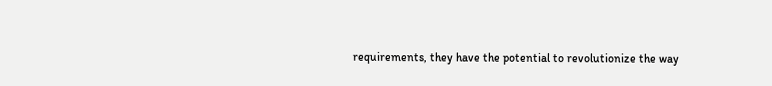requirements, they have the potential to revolutionize the way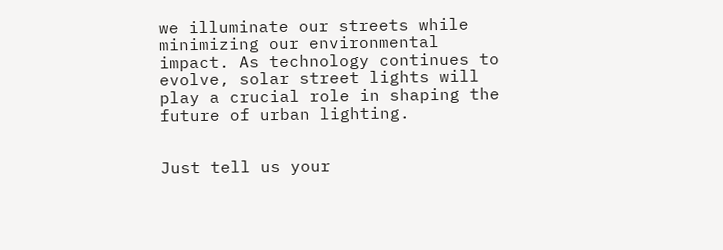we illuminate our streets while minimizing our environmental impact. As technology continues to evolve, solar street lights will play a crucial role in shaping the future of urban lighting.


Just tell us your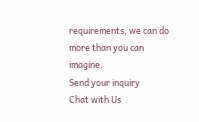requirements, we can do more than you can imagine.
Send your inquiry
Chat with Us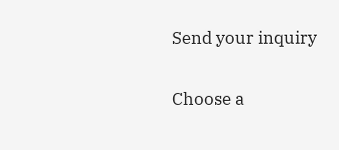Send your inquiry

Choose a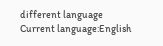different language
Current language:English